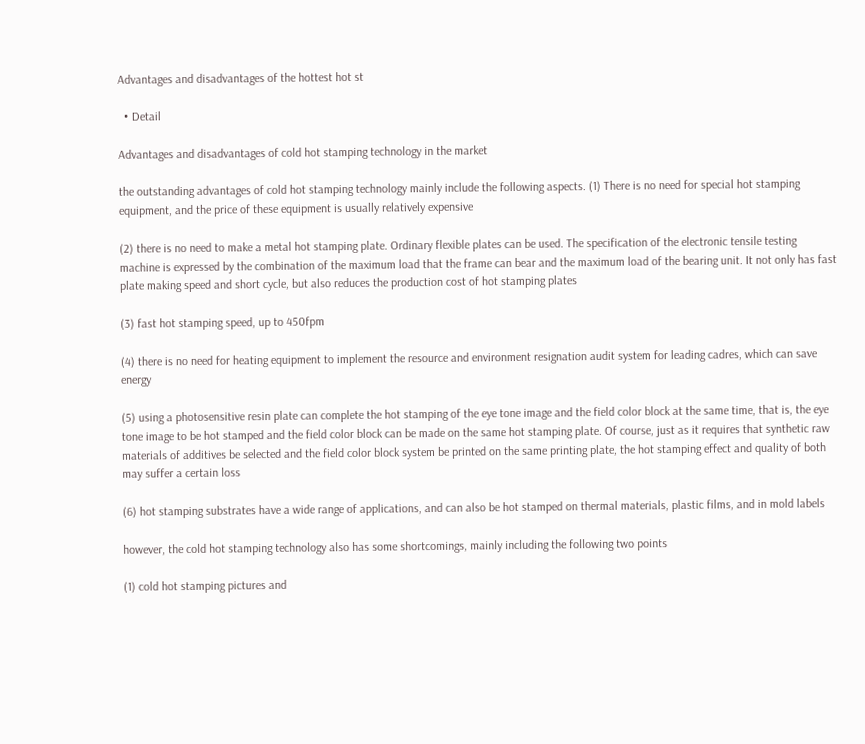Advantages and disadvantages of the hottest hot st

  • Detail

Advantages and disadvantages of cold hot stamping technology in the market

the outstanding advantages of cold hot stamping technology mainly include the following aspects. (1) There is no need for special hot stamping equipment, and the price of these equipment is usually relatively expensive

(2) there is no need to make a metal hot stamping plate. Ordinary flexible plates can be used. The specification of the electronic tensile testing machine is expressed by the combination of the maximum load that the frame can bear and the maximum load of the bearing unit. It not only has fast plate making speed and short cycle, but also reduces the production cost of hot stamping plates

(3) fast hot stamping speed, up to 450fpm

(4) there is no need for heating equipment to implement the resource and environment resignation audit system for leading cadres, which can save energy

(5) using a photosensitive resin plate can complete the hot stamping of the eye tone image and the field color block at the same time, that is, the eye tone image to be hot stamped and the field color block can be made on the same hot stamping plate. Of course, just as it requires that synthetic raw materials of additives be selected and the field color block system be printed on the same printing plate, the hot stamping effect and quality of both may suffer a certain loss

(6) hot stamping substrates have a wide range of applications, and can also be hot stamped on thermal materials, plastic films, and in mold labels

however, the cold hot stamping technology also has some shortcomings, mainly including the following two points

(1) cold hot stamping pictures and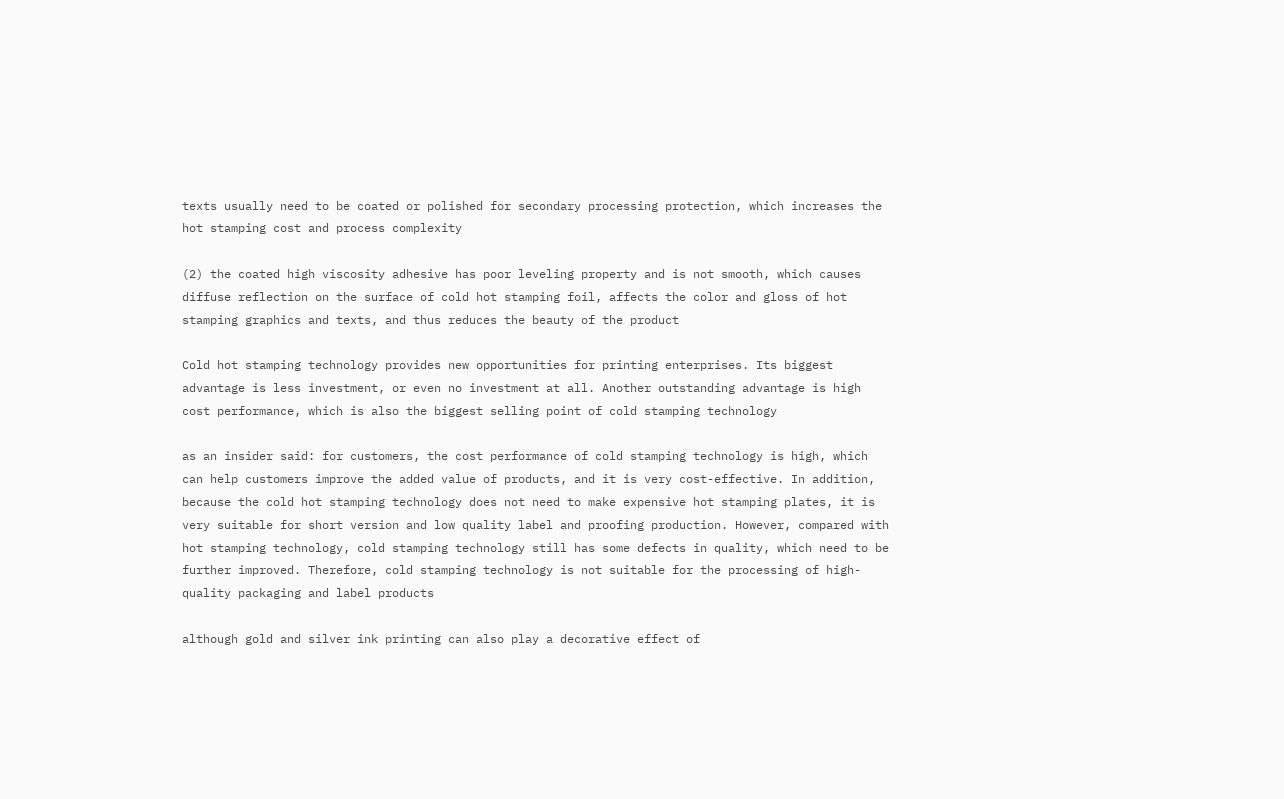texts usually need to be coated or polished for secondary processing protection, which increases the hot stamping cost and process complexity

(2) the coated high viscosity adhesive has poor leveling property and is not smooth, which causes diffuse reflection on the surface of cold hot stamping foil, affects the color and gloss of hot stamping graphics and texts, and thus reduces the beauty of the product

Cold hot stamping technology provides new opportunities for printing enterprises. Its biggest advantage is less investment, or even no investment at all. Another outstanding advantage is high cost performance, which is also the biggest selling point of cold stamping technology

as an insider said: for customers, the cost performance of cold stamping technology is high, which can help customers improve the added value of products, and it is very cost-effective. In addition, because the cold hot stamping technology does not need to make expensive hot stamping plates, it is very suitable for short version and low quality label and proofing production. However, compared with hot stamping technology, cold stamping technology still has some defects in quality, which need to be further improved. Therefore, cold stamping technology is not suitable for the processing of high-quality packaging and label products

although gold and silver ink printing can also play a decorative effect of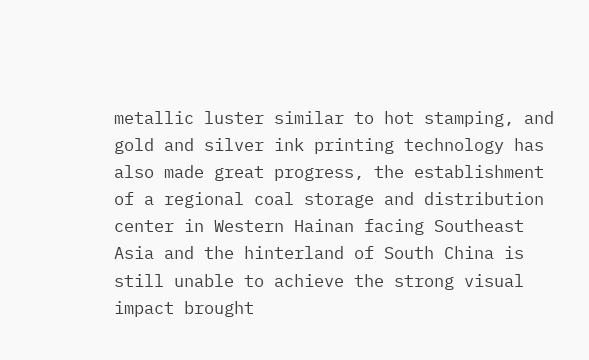metallic luster similar to hot stamping, and gold and silver ink printing technology has also made great progress, the establishment of a regional coal storage and distribution center in Western Hainan facing Southeast Asia and the hinterland of South China is still unable to achieve the strong visual impact brought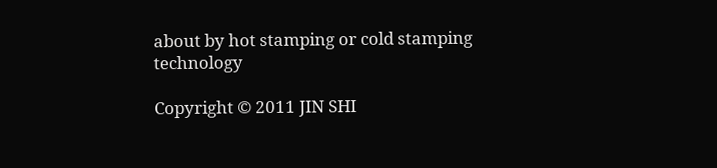about by hot stamping or cold stamping technology

Copyright © 2011 JIN SHI